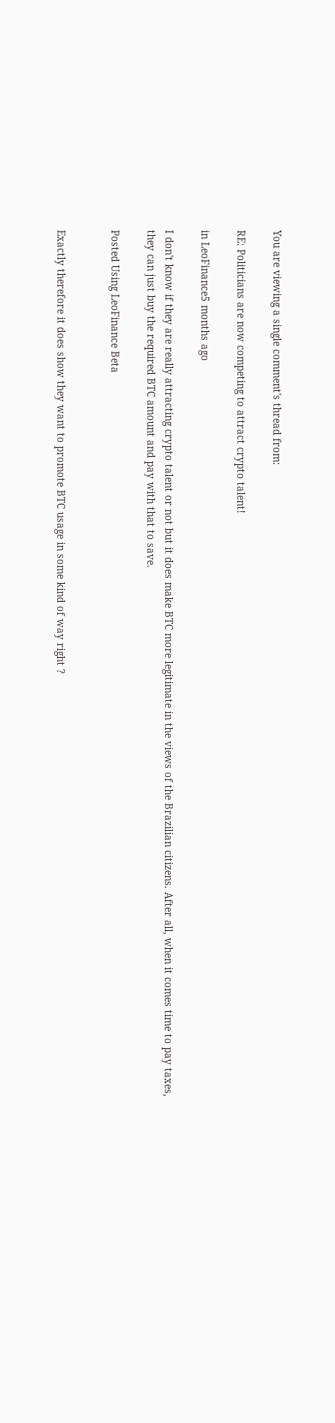You are viewing a single comment's thread from:

RE: Politicians are now competing to attract crypto talent!

in LeoFinance5 months ago

I don't know if they are really attracting crypto talent or not but it does make BTC more legitimate in the views of the Brazilian citizens. After all, when it comes time to pay taxes, they can just buy the required BTC amount and pay with that to save.

Posted Using LeoFinance Beta


Exactly therefore it does show they want to promote BTC usage in some kind of way right ?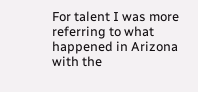For talent I was more referring to what happened in Arizona with the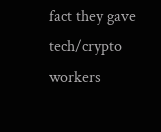fact they gave tech/crypto workers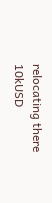relocating there 10kUSD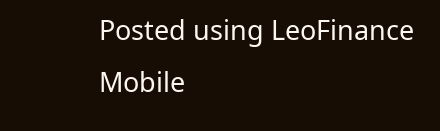Posted using LeoFinance Mobile